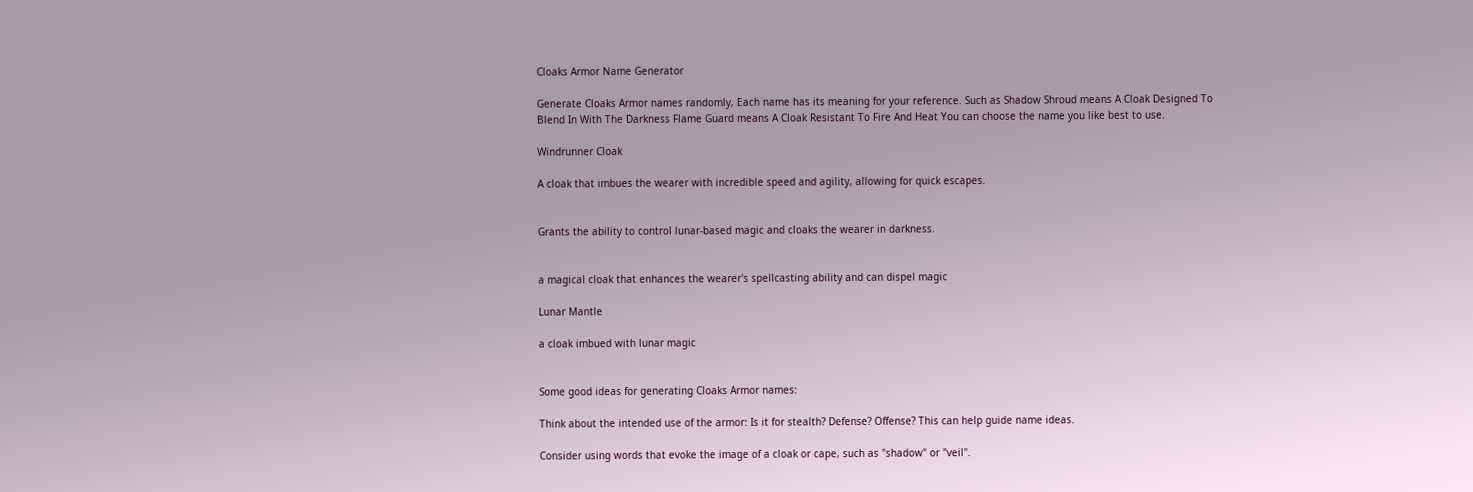Cloaks Armor Name Generator

Generate Cloaks Armor names randomly, Each name has its meaning for your reference. Such as Shadow Shroud means A Cloak Designed To Blend In With The Darkness Flame Guard means A Cloak Resistant To Fire And Heat You can choose the name you like best to use.

Windrunner Cloak

A cloak that imbues the wearer with incredible speed and agility, allowing for quick escapes.


Grants the ability to control lunar-based magic and cloaks the wearer in darkness.


a magical cloak that enhances the wearer's spellcasting ability and can dispel magic

Lunar Mantle

a cloak imbued with lunar magic


Some good ideas for generating Cloaks Armor names:

Think about the intended use of the armor: Is it for stealth? Defense? Offense? This can help guide name ideas.

Consider using words that evoke the image of a cloak or cape, such as "shadow" or "veil".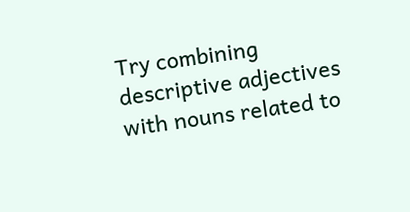Try combining descriptive adjectives with nouns related to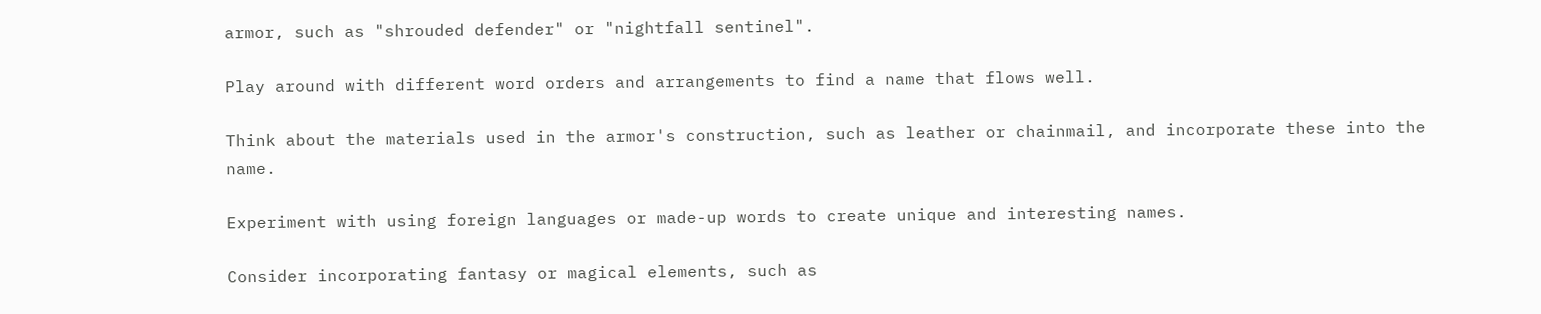armor, such as "shrouded defender" or "nightfall sentinel".

Play around with different word orders and arrangements to find a name that flows well.

Think about the materials used in the armor's construction, such as leather or chainmail, and incorporate these into the name.

Experiment with using foreign languages or made-up words to create unique and interesting names.

Consider incorporating fantasy or magical elements, such as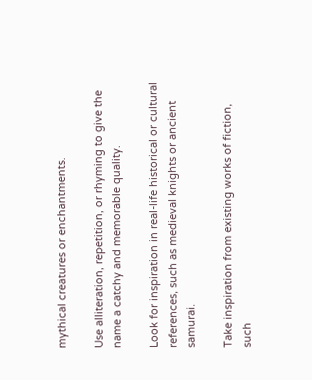mythical creatures or enchantments.

Use alliteration, repetition, or rhyming to give the name a catchy and memorable quality.

Look for inspiration in real-life historical or cultural references, such as medieval knights or ancient samurai.

Take inspiration from existing works of fiction, such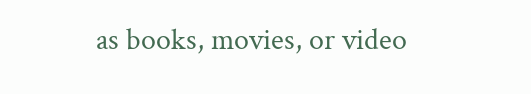as books, movies, or video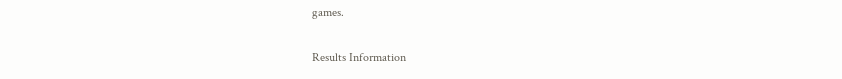games.

Results Information